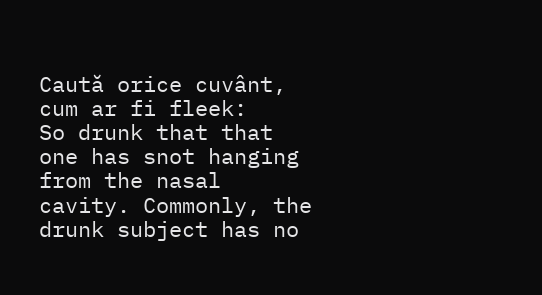Caută orice cuvânt, cum ar fi fleek:
So drunk that that one has snot hanging from the nasal cavity. Commonly, the drunk subject has no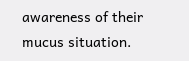awareness of their mucus situation.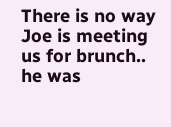There is no way Joe is meeting us for brunch.. he was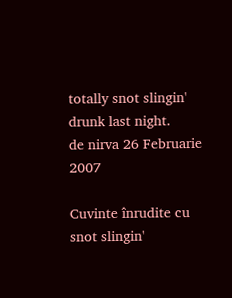totally snot slingin' drunk last night.
de nirva 26 Februarie 2007

Cuvinte înrudite cu snot slingin'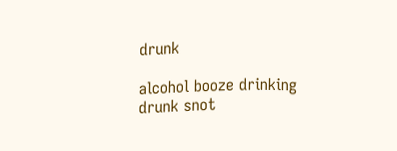drunk

alcohol booze drinking drunk snot